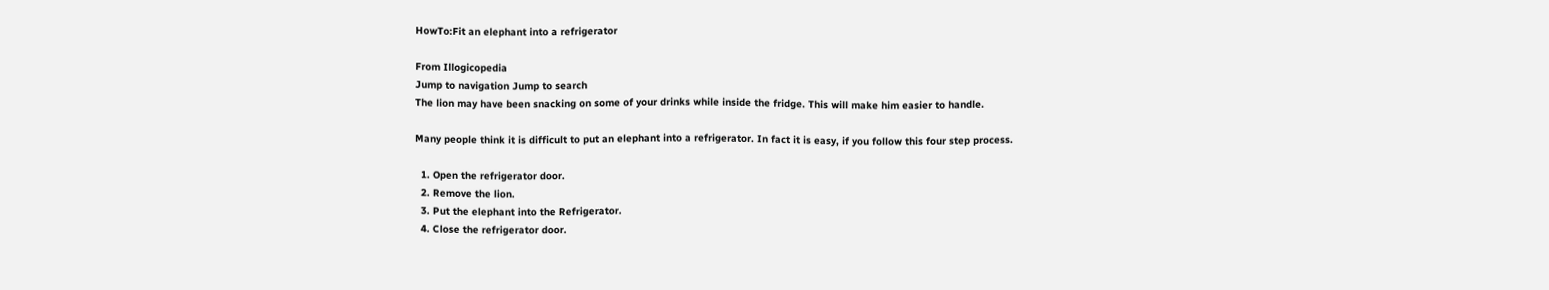HowTo:Fit an elephant into a refrigerator

From Illogicopedia
Jump to navigation Jump to search
The lion may have been snacking on some of your drinks while inside the fridge. This will make him easier to handle.

Many people think it is difficult to put an elephant into a refrigerator. In fact it is easy, if you follow this four step process.

  1. Open the refrigerator door.
  2. Remove the lion.
  3. Put the elephant into the Refrigerator.
  4. Close the refrigerator door.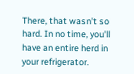There, that wasn't so hard. In no time, you'll have an entire herd in your refrigerator.